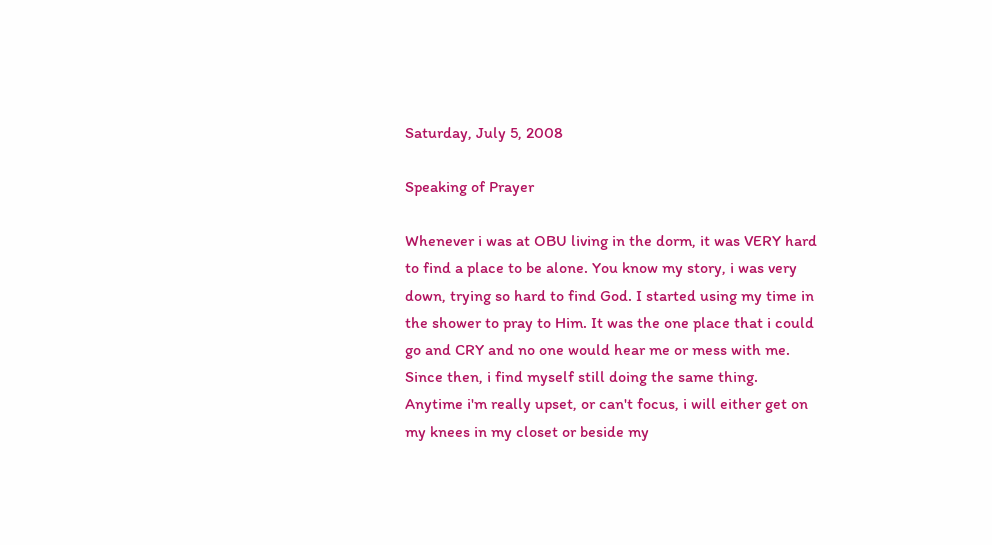Saturday, July 5, 2008

Speaking of Prayer

Whenever i was at OBU living in the dorm, it was VERY hard to find a place to be alone. You know my story, i was very down, trying so hard to find God. I started using my time in the shower to pray to Him. It was the one place that i could go and CRY and no one would hear me or mess with me. Since then, i find myself still doing the same thing. Anytime i'm really upset, or can't focus, i will either get on my knees in my closet or beside my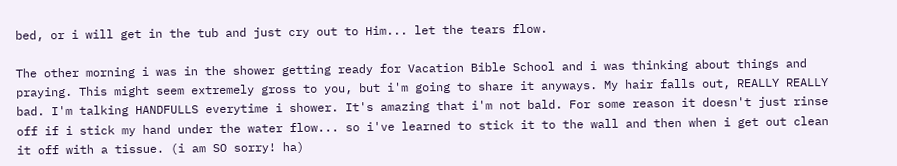bed, or i will get in the tub and just cry out to Him... let the tears flow.

The other morning i was in the shower getting ready for Vacation Bible School and i was thinking about things and praying. This might seem extremely gross to you, but i'm going to share it anyways. My hair falls out, REALLY REALLY bad. I'm talking HANDFULLS everytime i shower. It's amazing that i'm not bald. For some reason it doesn't just rinse off if i stick my hand under the water flow... so i've learned to stick it to the wall and then when i get out clean it off with a tissue. (i am SO sorry! ha)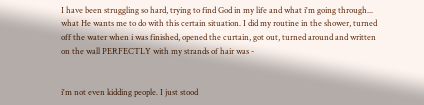I have been struggling so hard, trying to find God in my life and what i'm going through... what He wants me to do with this certain situation. I did my routine in the shower, turned off the water when i was finished, opened the curtain, got out, turned around and written on the wall PERFECTLY with my strands of hair was -


i'm not even kidding people. I just stood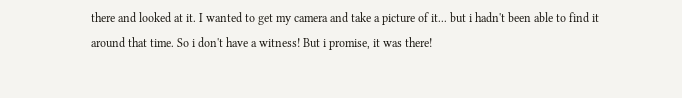there and looked at it. I wanted to get my camera and take a picture of it... but i hadn't been able to find it around that time. So i don't have a witness! But i promise, it was there!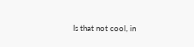Is that not cool, in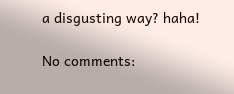a disgusting way? haha!

No comments: